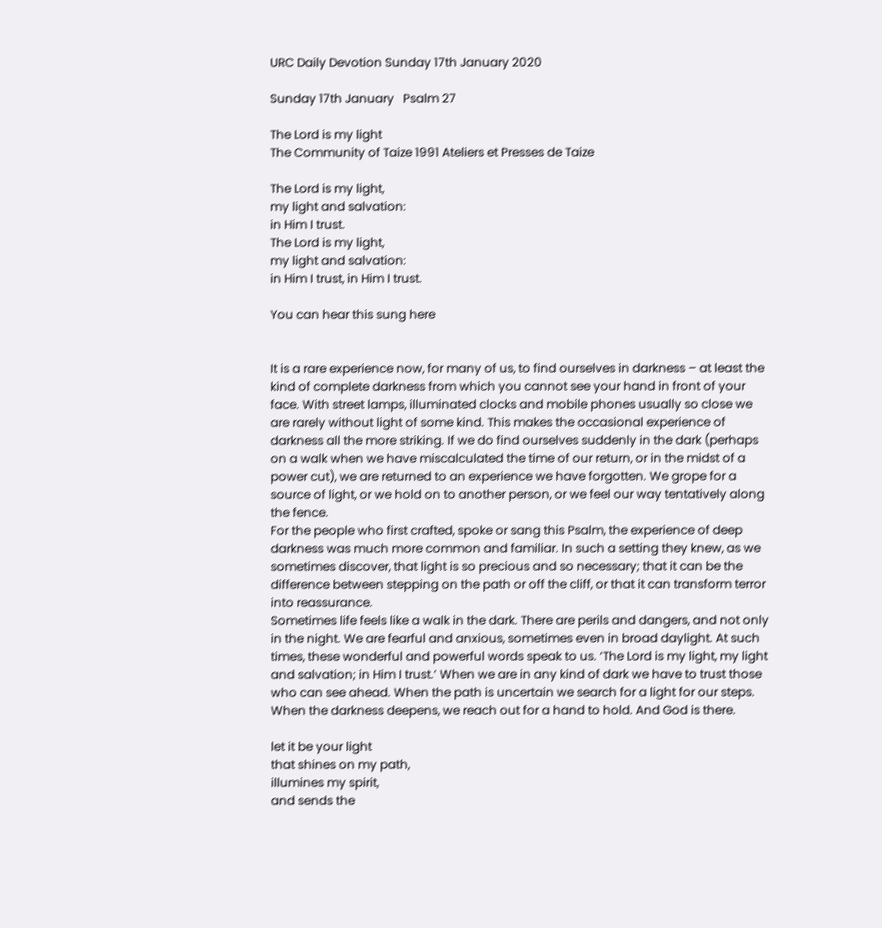URC Daily Devotion Sunday 17th January 2020

Sunday 17th January   Psalm 27

The Lord is my light
The Community of Taize 1991 Ateliers et Presses de Taize

The Lord is my light,
my light and salvation:
in Him I trust.
The Lord is my light,
my light and salvation:
in Him I trust, in Him I trust.

You can hear this sung here


It is a rare experience now, for many of us, to find ourselves in darkness – at least the kind of complete darkness from which you cannot see your hand in front of your face. With street lamps, illuminated clocks and mobile phones usually so close we are rarely without light of some kind. This makes the occasional experience of darkness all the more striking. If we do find ourselves suddenly in the dark (perhaps on a walk when we have miscalculated the time of our return, or in the midst of a power cut), we are returned to an experience we have forgotten. We grope for a source of light, or we hold on to another person, or we feel our way tentatively along the fence.
For the people who first crafted, spoke or sang this Psalm, the experience of deep darkness was much more common and familiar. In such a setting they knew, as we sometimes discover, that light is so precious and so necessary; that it can be the difference between stepping on the path or off the cliff, or that it can transform terror into reassurance.
Sometimes life feels like a walk in the dark. There are perils and dangers, and not only in the night. We are fearful and anxious, sometimes even in broad daylight. At such times, these wonderful and powerful words speak to us. ‘The Lord is my light, my light and salvation; in Him I trust.’ When we are in any kind of dark we have to trust those who can see ahead. When the path is uncertain we search for a light for our steps. When the darkness deepens, we reach out for a hand to hold. And God is there.

let it be your light
that shines on my path,
illumines my spirit,
and sends the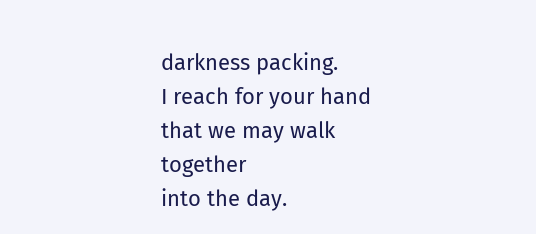darkness packing.
I reach for your hand
that we may walk together
into the day.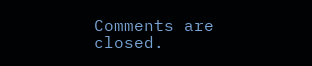Comments are closed.